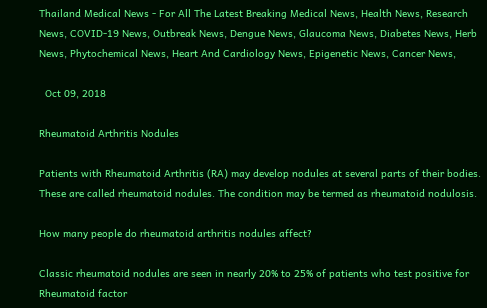Thailand Medical News - For All The Latest Breaking Medical News, Health News, Research News, COVID-19 News, Outbreak News, Dengue News, Glaucoma News, Diabetes News, Herb News, Phytochemical News, Heart And Cardiology News, Epigenetic News, Cancer News,

  Oct 09, 2018

Rheumatoid Arthritis Nodules

Patients with Rheumatoid Arthritis (RA) may develop nodules at several parts of their bodies. These are called rheumatoid nodules. The condition may be termed as rheumatoid nodulosis.

How many people do rheumatoid arthritis nodules affect?

Classic rheumatoid nodules are seen in nearly 20% to 25% of patients who test positive for Rheumatoid factor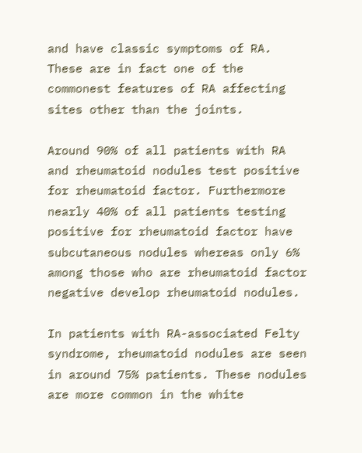and have classic symptoms of RA. These are in fact one of the commonest features of RA affecting sites other than the joints.

Around 90% of all patients with RA and rheumatoid nodules test positive for rheumatoid factor. Furthermore nearly 40% of all patients testing positive for rheumatoid factor have subcutaneous nodules whereas only 6% among those who are rheumatoid factor negative develop rheumatoid nodules.

In patients with RA-associated Felty syndrome, rheumatoid nodules are seen in around 75% patients. These nodules are more common in the white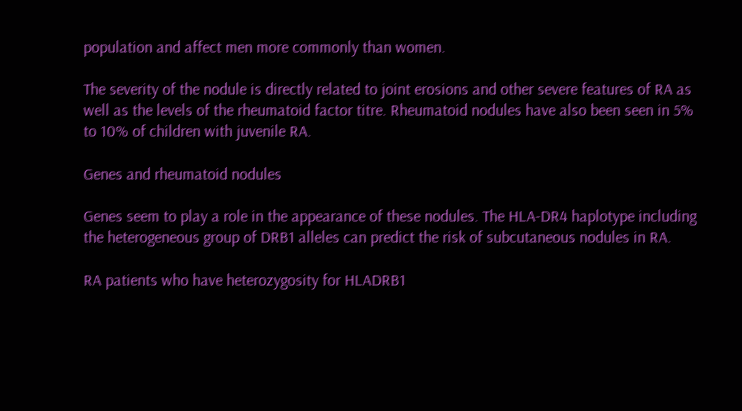population and affect men more commonly than women.

The severity of the nodule is directly related to joint erosions and other severe features of RA as well as the levels of the rheumatoid factor titre. Rheumatoid nodules have also been seen in 5% to 10% of children with juvenile RA.

Genes and rheumatoid nodules

Genes seem to play a role in the appearance of these nodules. The HLA-DR4 haplotype including the heterogeneous group of DRB1 alleles can predict the risk of subcutaneous nodules in RA.

RA patients who have heterozygosity for HLADRB1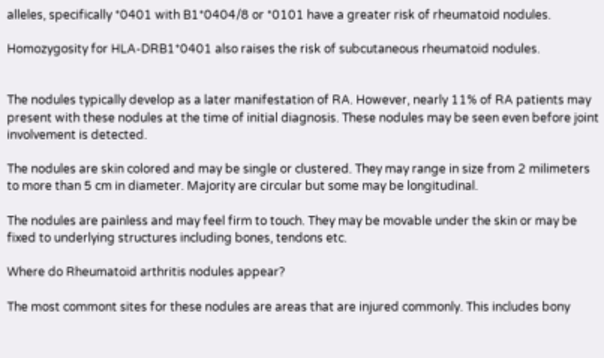alleles, specifically *0401 with B1*0404/8 or *0101 have a greater risk of rheumatoid nodules.

Homozygosity for HLA-DRB1*0401 also raises the risk of subcutaneous rheumatoid nodules.


The nodules typically develop as a later manifestation of RA. However, nearly 11% of RA patients may present with these nodules at the time of initial diagnosis. These nodules may be seen even before joint involvement is detected.

The nodules are skin colored and may be single or clustered. They may range in size from 2 milimeters to more than 5 cm in diameter. Majority are circular but some may be longitudinal.

The nodules are painless and may feel firm to touch. They may be movable under the skin or may be fixed to underlying structures including bones, tendons etc.

Where do Rheumatoid arthritis nodules appear?

The most commont sites for these nodules are areas that are injured commonly. This includes bony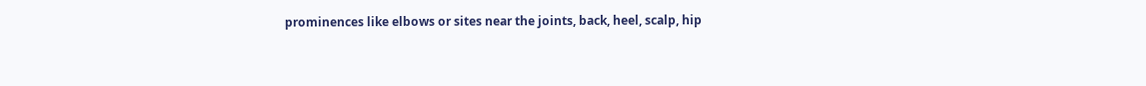prominences like elbows or sites near the joints, back, heel, scalp, hip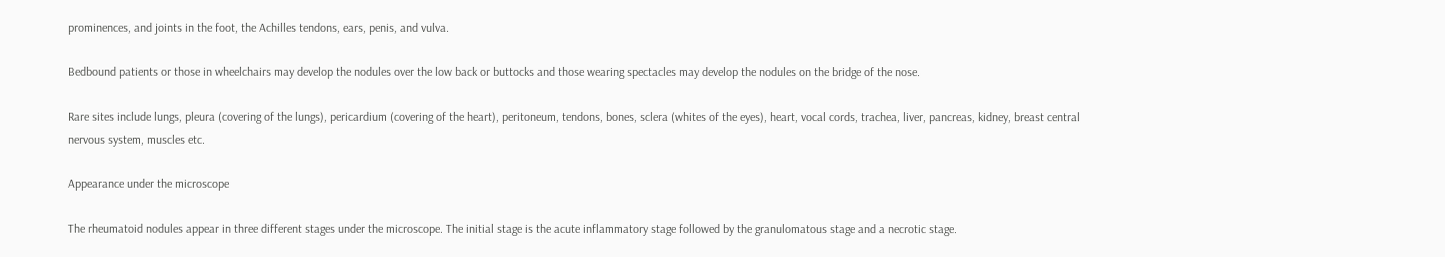prominences, and joints in the foot, the Achilles tendons, ears, penis, and vulva.

Bedbound patients or those in wheelchairs may develop the nodules over the low back or buttocks and those wearing spectacles may develop the nodules on the bridge of the nose.

Rare sites include lungs, pleura (covering of the lungs), pericardium (covering of the heart), peritoneum, tendons, bones, sclera (whites of the eyes), heart, vocal cords, trachea, liver, pancreas, kidney, breast central nervous system, muscles etc.

Appearance under the microscope

The rheumatoid nodules appear in three different stages under the microscope. The initial stage is the acute inflammatory stage followed by the granulomatous stage and a necrotic stage.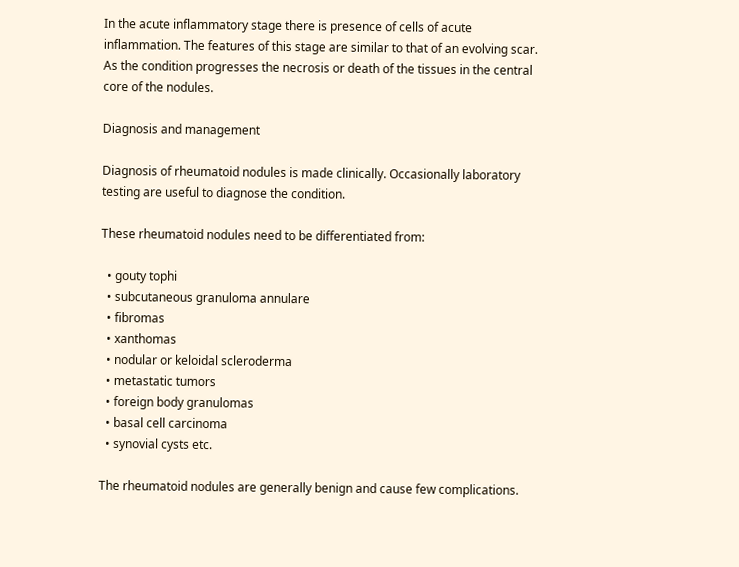In the acute inflammatory stage there is presence of cells of acute inflammation. The features of this stage are similar to that of an evolving scar. As the condition progresses the necrosis or death of the tissues in the central core of the nodules.

Diagnosis and management

Diagnosis of rheumatoid nodules is made clinically. Occasionally laboratory testing are useful to diagnose the condition.

These rheumatoid nodules need to be differentiated from:

  • gouty tophi
  • subcutaneous granuloma annulare
  • fibromas
  • xanthomas
  • nodular or keloidal scleroderma
  • metastatic tumors
  • foreign body granulomas
  • basal cell carcinoma
  • synovial cysts etc.

The rheumatoid nodules are generally benign and cause few complications.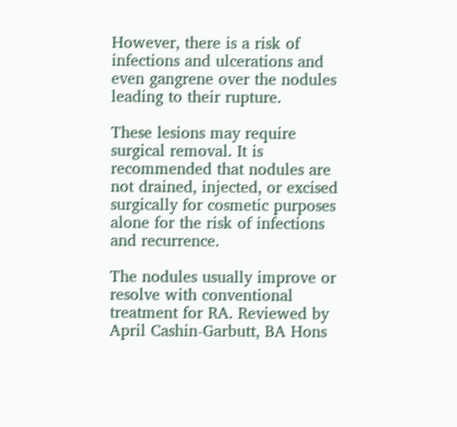However, there is a risk of infections and ulcerations and even gangrene over the nodules leading to their rupture.

These lesions may require surgical removal. It is recommended that nodules are not drained, injected, or excised surgically for cosmetic purposes alone for the risk of infections and recurrence.

The nodules usually improve or resolve with conventional treatment for RA. Reviewed by April Cashin-Garbutt, BA Hons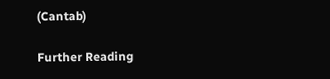(Cantab)

Further Reading